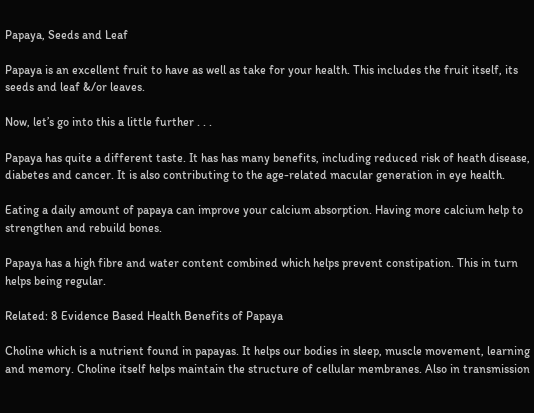Papaya, Seeds and Leaf

Papaya is an excellent fruit to have as well as take for your health. This includes the fruit itself, its seeds and leaf &/or leaves.

Now, let’s go into this a little further . . .

Papaya has quite a different taste. It has has many benefits, including reduced risk of heath disease, diabetes and cancer. It is also contributing to the age-related macular generation in eye health.

Eating a daily amount of papaya can improve your calcium absorption. Having more calcium help to strengthen and rebuild bones.

Papaya has a high fibre and water content combined which helps prevent constipation. This in turn helps being regular.

Related: 8 Evidence Based Health Benefits of Papaya

Choline which is a nutrient found in papayas. It helps our bodies in sleep, muscle movement, learning and memory. Choline itself helps maintain the structure of cellular membranes. Also in transmission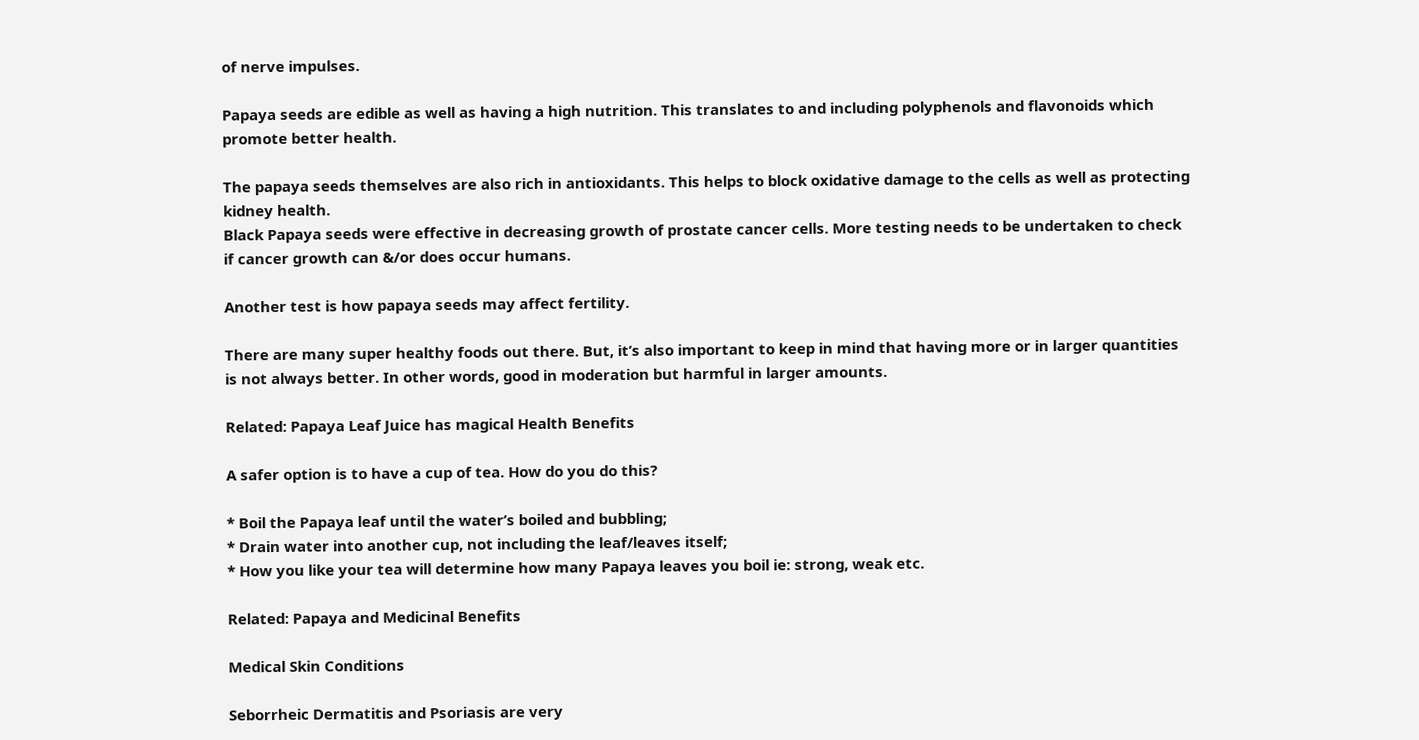of nerve impulses.

Papaya seeds are edible as well as having a high nutrition. This translates to and including polyphenols and flavonoids which promote better health.

The papaya seeds themselves are also rich in antioxidants. This helps to block oxidative damage to the cells as well as protecting kidney health.
Black Papaya seeds were effective in decreasing growth of prostate cancer cells. More testing needs to be undertaken to check if cancer growth can &/or does occur humans.

Another test is how papaya seeds may affect fertility.

There are many super healthy foods out there. But, it’s also important to keep in mind that having more or in larger quantities is not always better. In other words, good in moderation but harmful in larger amounts.

Related: Papaya Leaf Juice has magical Health Benefits

A safer option is to have a cup of tea. How do you do this?

* Boil the Papaya leaf until the water’s boiled and bubbling;
* Drain water into another cup, not including the leaf/leaves itself;
* How you like your tea will determine how many Papaya leaves you boil ie: strong, weak etc.

Related: Papaya and Medicinal Benefits

Medical Skin Conditions

Seborrheic Dermatitis and Psoriasis are very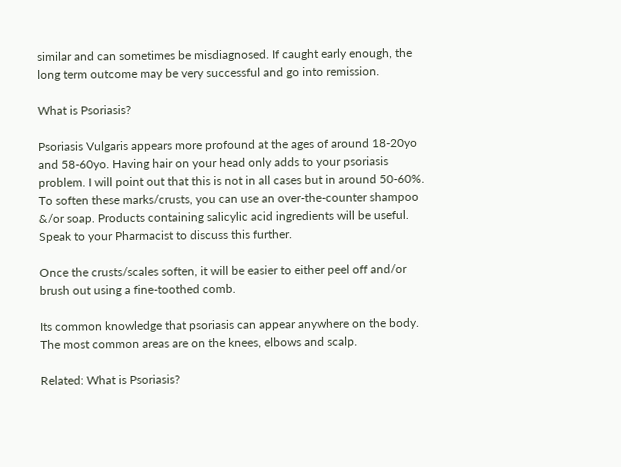similar and can sometimes be misdiagnosed. If caught early enough, the long term outcome may be very successful and go into remission.

What is Psoriasis?

Psoriasis Vulgaris appears more profound at the ages of around 18-20yo and 58-60yo. Having hair on your head only adds to your psoriasis problem. I will point out that this is not in all cases but in around 50-60%. To soften these marks/crusts, you can use an over-the-counter shampoo &/or soap. Products containing salicylic acid ingredients will be useful. Speak to your Pharmacist to discuss this further.

Once the crusts/scales soften, it will be easier to either peel off and/or brush out using a fine-toothed comb.

Its common knowledge that psoriasis can appear anywhere on the body. The most common areas are on the knees, elbows and scalp.

Related: What is Psoriasis?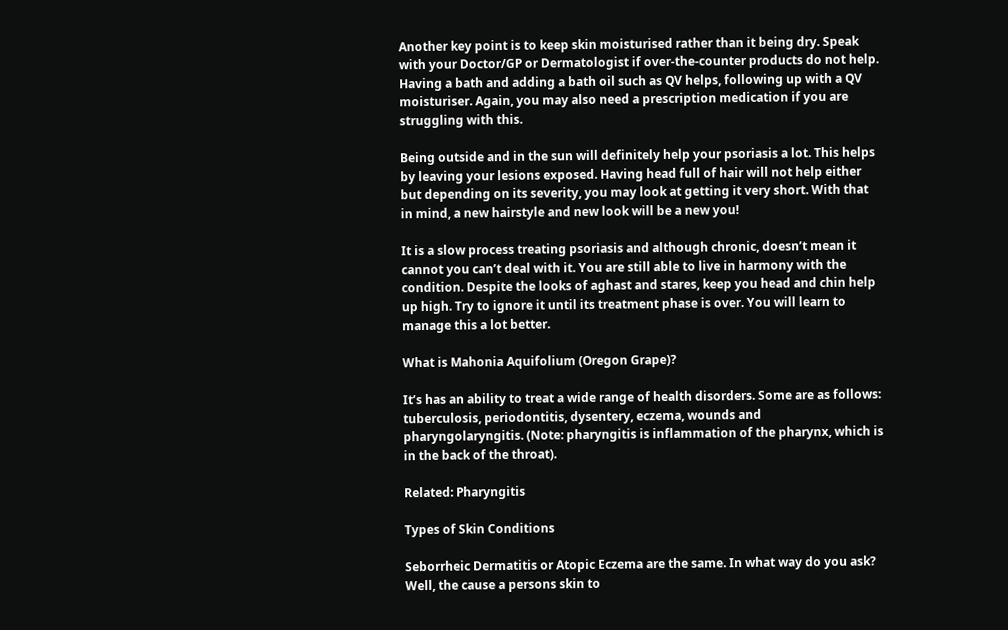Another key point is to keep skin moisturised rather than it being dry. Speak with your Doctor/GP or Dermatologist if over-the-counter products do not help. Having a bath and adding a bath oil such as QV helps, following up with a QV moisturiser. Again, you may also need a prescription medication if you are struggling with this.

Being outside and in the sun will definitely help your psoriasis a lot. This helps by leaving your lesions exposed. Having head full of hair will not help either but depending on its severity, you may look at getting it very short. With that in mind, a new hairstyle and new look will be a new you!

It is a slow process treating psoriasis and although chronic, doesn’t mean it cannot you can’t deal with it. You are still able to live in harmony with the condition. Despite the looks of aghast and stares, keep you head and chin help up high. Try to ignore it until its treatment phase is over. You will learn to manage this a lot better.

What is Mahonia Aquifolium (Oregon Grape)?

It’s has an ability to treat a wide range of health disorders. Some are as follows: tuberculosis, periodontitis, dysentery, eczema, wounds and pharyngolaryngitis. (Note: pharyngitis is inflammation of the pharynx, which is in the back of the throat).

Related: Pharyngitis

Types of Skin Conditions

Seborrheic Dermatitis or Atopic Eczema are the same. In what way do you ask? Well, the cause a persons skin to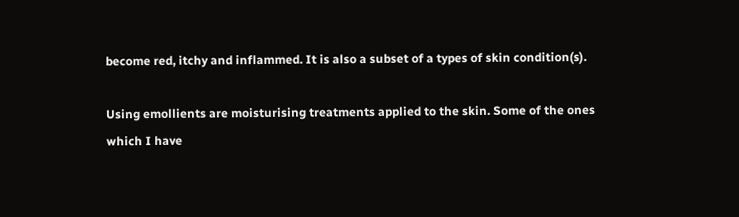become red, itchy and inflammed. It is also a subset of a types of skin condition(s).

Using emollients are moisturising treatments applied to the skin. Some of the ones which I have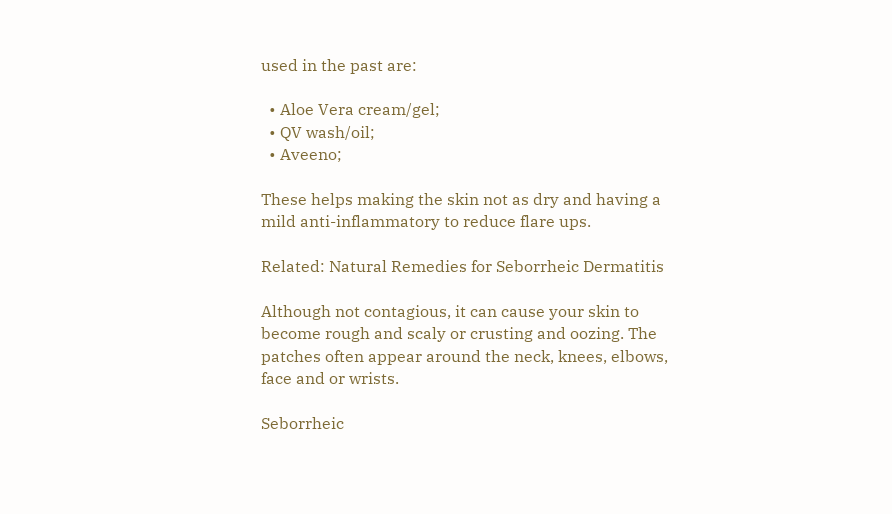used in the past are:

  • Aloe Vera cream/gel;
  • QV wash/oil;
  • Aveeno;

These helps making the skin not as dry and having a mild anti-inflammatory to reduce flare ups.

Related: Natural Remedies for Seborrheic Dermatitis

Although not contagious, it can cause your skin to become rough and scaly or crusting and oozing. The patches often appear around the neck, knees, elbows, face and or wrists.

Seborrheic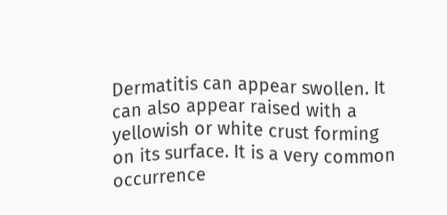Dermatitis can appear swollen. It can also appear raised with a yellowish or white crust forming on its surface. It is a very common occurrence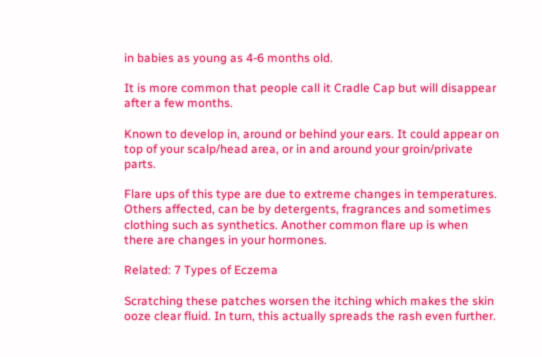in babies as young as 4-6 months old.

It is more common that people call it Cradle Cap but will disappear after a few months.

Known to develop in, around or behind your ears. It could appear on top of your scalp/head area, or in and around your groin/private parts.

Flare ups of this type are due to extreme changes in temperatures. Others affected, can be by detergents, fragrances and sometimes clothing such as synthetics. Another common flare up is when there are changes in your hormones.

Related: 7 Types of Eczema

Scratching these patches worsen the itching which makes the skin ooze clear fluid. In turn, this actually spreads the rash even further.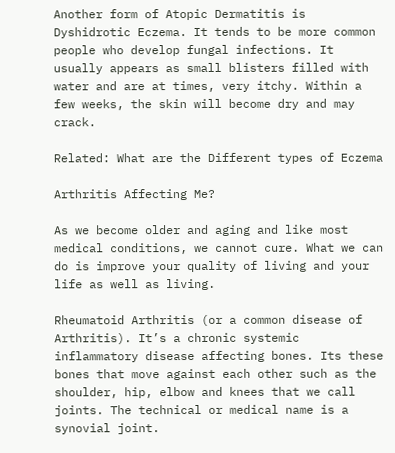Another form of Atopic Dermatitis is Dyshidrotic Eczema. It tends to be more common people who develop fungal infections. It usually appears as small blisters filled with water and are at times, very itchy. Within a few weeks, the skin will become dry and may crack.

Related: What are the Different types of Eczema

Arthritis Affecting Me?

As we become older and aging and like most medical conditions, we cannot cure. What we can do is improve your quality of living and your life as well as living.

Rheumatoid Arthritis (or a common disease of Arthritis). It’s a chronic systemic inflammatory disease affecting bones. Its these bones that move against each other such as the shoulder, hip, elbow and knees that we call joints. The technical or medical name is a synovial joint.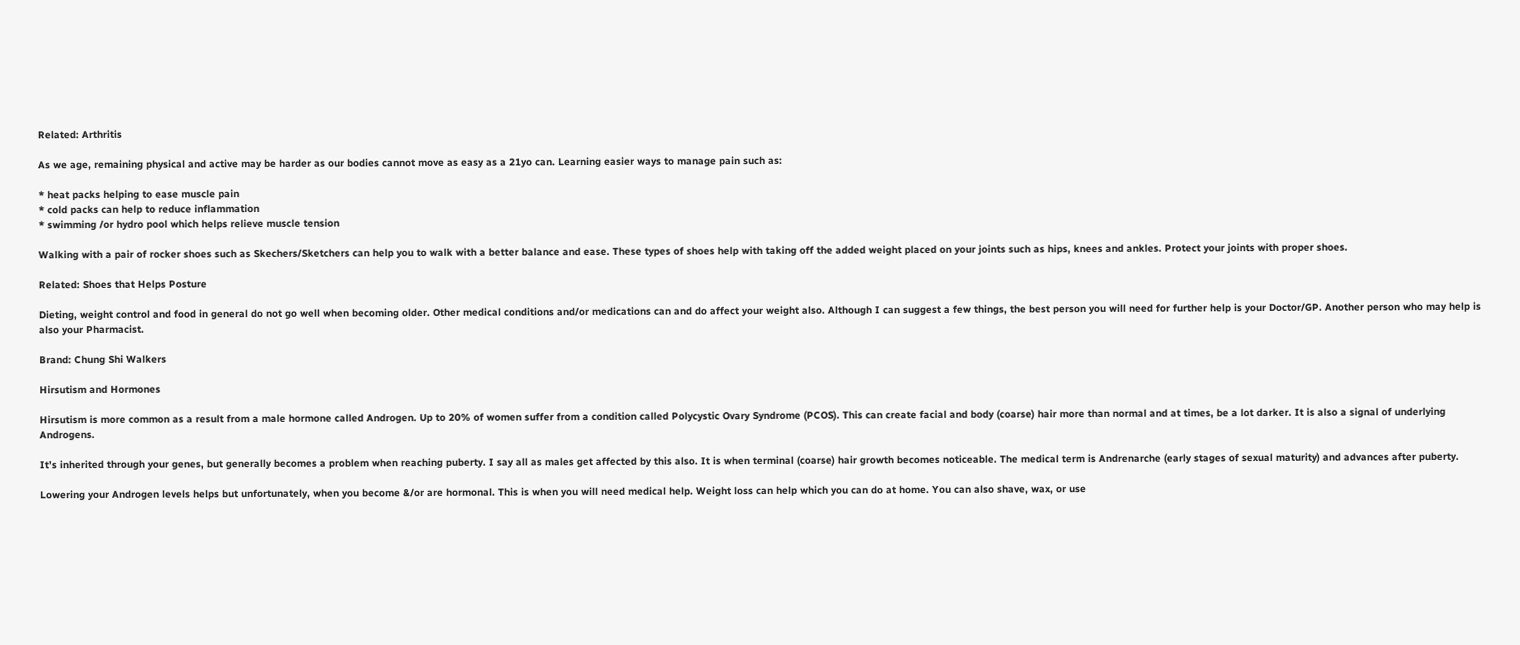Related: Arthritis

As we age, remaining physical and active may be harder as our bodies cannot move as easy as a 21yo can. Learning easier ways to manage pain such as:

* heat packs helping to ease muscle pain
* cold packs can help to reduce inflammation
* swimming /or hydro pool which helps relieve muscle tension

Walking with a pair of rocker shoes such as Skechers/Sketchers can help you to walk with a better balance and ease. These types of shoes help with taking off the added weight placed on your joints such as hips, knees and ankles. Protect your joints with proper shoes.

Related: Shoes that Helps Posture

Dieting, weight control and food in general do not go well when becoming older. Other medical conditions and/or medications can and do affect your weight also. Although I can suggest a few things, the best person you will need for further help is your Doctor/GP. Another person who may help is also your Pharmacist.

Brand: Chung Shi Walkers

Hirsutism and Hormones

Hirsutism is more common as a result from a male hormone called Androgen. Up to 20% of women suffer from a condition called Polycystic Ovary Syndrome (PCOS). This can create facial and body (coarse) hair more than normal and at times, be a lot darker. It is also a signal of underlying Androgens.

It’s inherited through your genes, but generally becomes a problem when reaching puberty. I say all as males get affected by this also. It is when terminal (coarse) hair growth becomes noticeable. The medical term is Andrenarche (early stages of sexual maturity) and advances after puberty.

Lowering your Androgen levels helps but unfortunately, when you become &/or are hormonal. This is when you will need medical help. Weight loss can help which you can do at home. You can also shave, wax, or use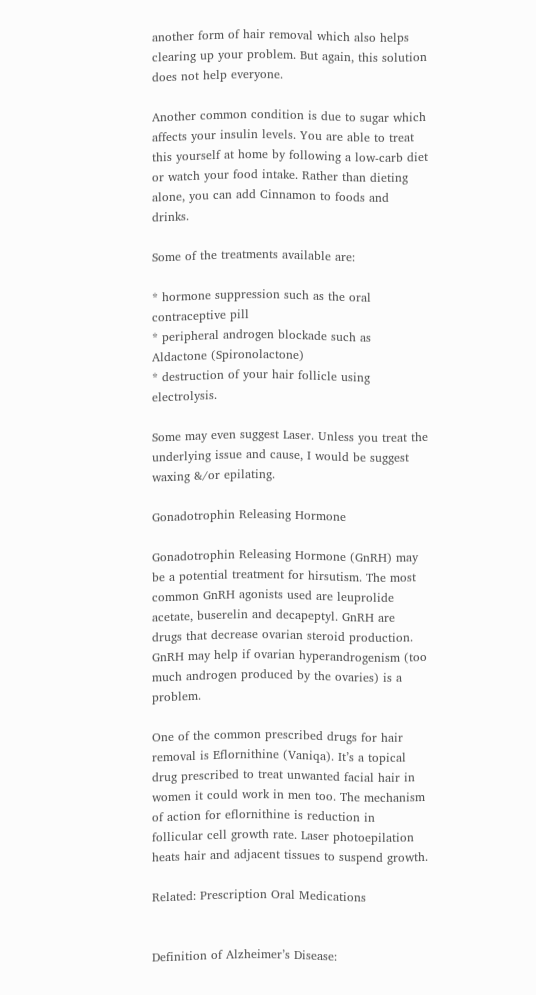another form of hair removal which also helps clearing up your problem. But again, this solution does not help everyone.

Another common condition is due to sugar which affects your insulin levels. You are able to treat this yourself at home by following a low-carb diet or watch your food intake. Rather than dieting alone, you can add Cinnamon to foods and drinks.

Some of the treatments available are:

* hormone suppression such as the oral contraceptive pill
* peripheral androgen blockade such as Aldactone (Spironolactone)
* destruction of your hair follicle using electrolysis.

Some may even suggest Laser. Unless you treat the underlying issue and cause, I would be suggest waxing &/or epilating.

Gonadotrophin Releasing Hormone

Gonadotrophin Releasing Hormone (GnRH) may be a potential treatment for hirsutism. The most common GnRH agonists used are leuprolide acetate, buserelin and decapeptyl. GnRH are drugs that decrease ovarian steroid production. GnRH may help if ovarian hyperandrogenism (too much androgen produced by the ovaries) is a problem.

One of the common prescribed drugs for hair removal is Eflornithine (Vaniqa). It’s a topical drug prescribed to treat unwanted facial hair in women it could work in men too. The mechanism of action for eflornithine is reduction in follicular cell growth rate. Laser photoepilation heats hair and adjacent tissues to suspend growth.

Related: Prescription Oral Medications


Definition of Alzheimer’s Disease: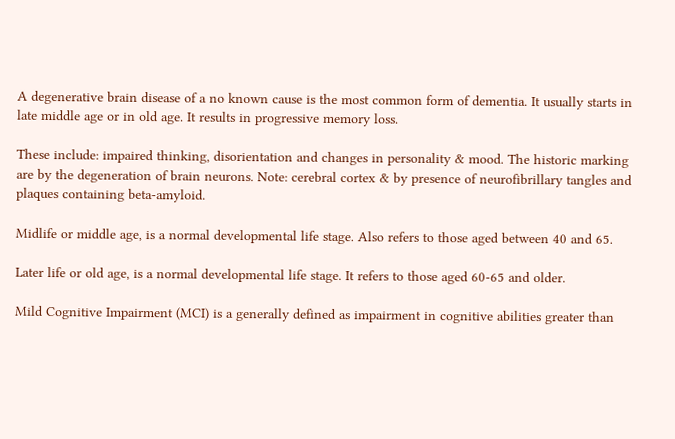A degenerative brain disease of a no known cause is the most common form of dementia. It usually starts in late middle age or in old age. It results in progressive memory loss.

These include: impaired thinking, disorientation and changes in personality & mood. The historic marking are by the degeneration of brain neurons. Note: cerebral cortex & by presence of neurofibrillary tangles and plaques containing beta-amyloid.

Midlife or middle age, is a normal developmental life stage. Also refers to those aged between 40 and 65.

Later life or old age, is a normal developmental life stage. It refers to those aged 60-65 and older.

Mild Cognitive Impairment (MCI) is a generally defined as impairment in cognitive abilities greater than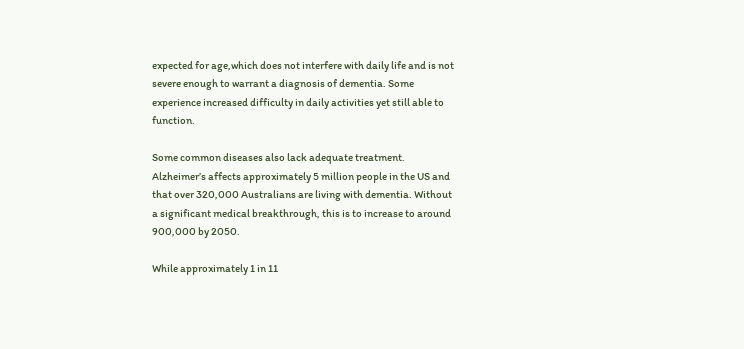expected for age,which does not interfere with daily life and is not severe enough to warrant a diagnosis of dementia. Some experience increased difficulty in daily activities yet still able to function.

Some common diseases also lack adequate treatment. Alzheimer’s affects approximately 5 million people in the US and that over 320,000 Australians are living with dementia. Without a significant medical breakthrough, this is to increase to around 900,000 by 2050.

While approximately 1 in 11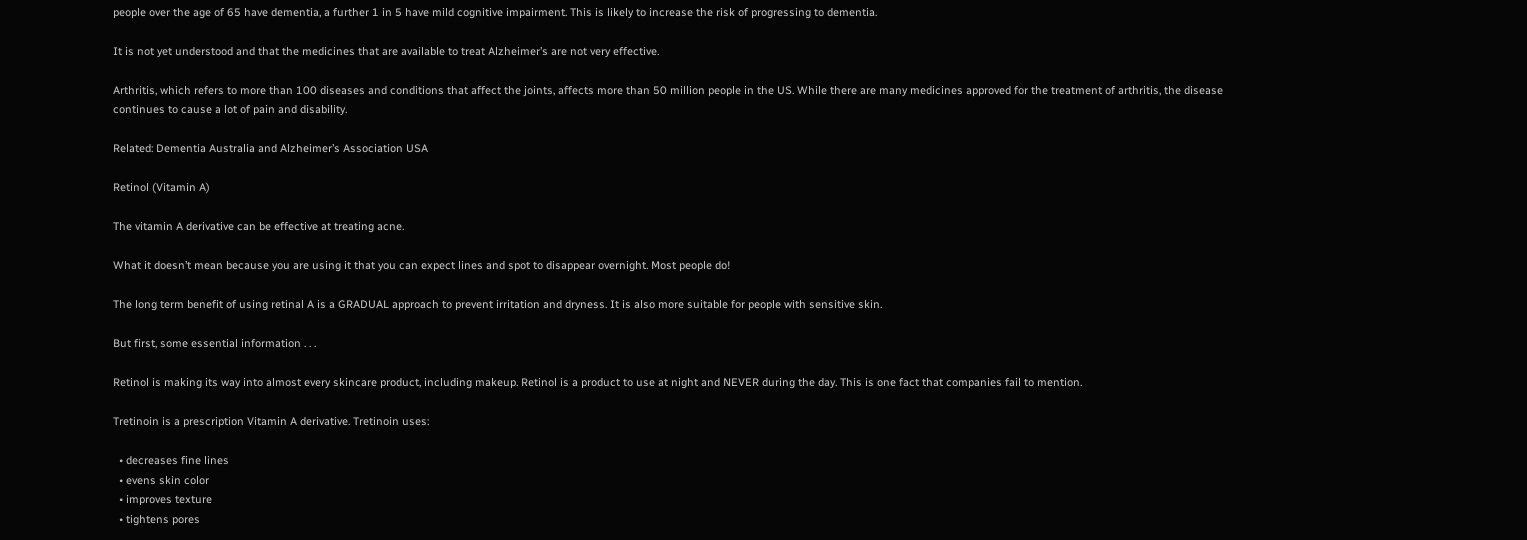people over the age of 65 have dementia, a further 1 in 5 have mild cognitive impairment. This is likely to increase the risk of progressing to dementia.

It is not yet understood and that the medicines that are available to treat Alzheimer’s are not very effective.

Arthritis, which refers to more than 100 diseases and conditions that affect the joints, affects more than 50 million people in the US. While there are many medicines approved for the treatment of arthritis, the disease continues to cause a lot of pain and disability.

Related: Dementia Australia and Alzheimer’s Association USA

Retinol (Vitamin A)

The vitamin A derivative can be effective at treating acne.

What it doesn’t mean because you are using it that you can expect lines and spot to disappear overnight. Most people do!

The long term benefit of using retinal A is a GRADUAL approach to prevent irritation and dryness. It is also more suitable for people with sensitive skin.

But first, some essential information . . .

Retinol is making its way into almost every skincare product, including makeup. Retinol is a product to use at night and NEVER during the day. This is one fact that companies fail to mention.

Tretinoin is a prescription Vitamin A derivative. Tretinoin uses:

  • decreases fine lines
  • evens skin color
  • improves texture
  • tightens pores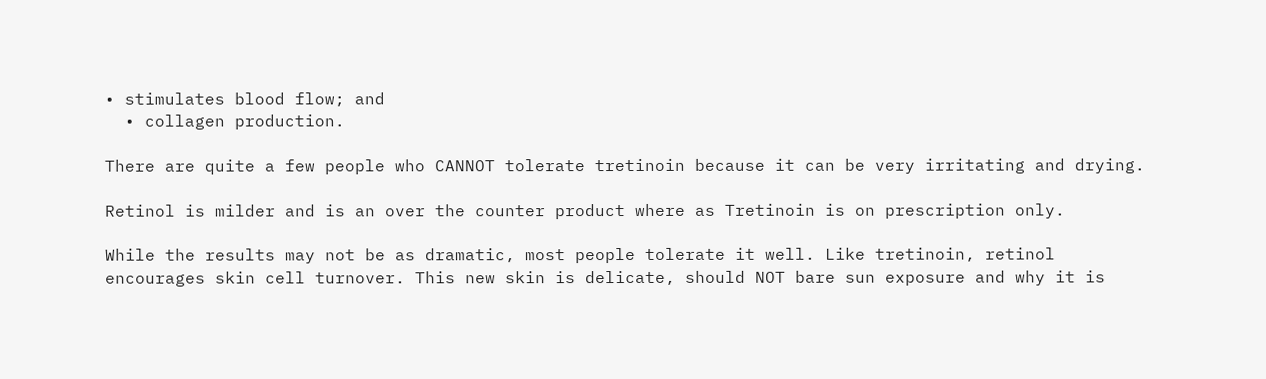• stimulates blood flow; and
  • collagen production.

There are quite a few people who CANNOT tolerate tretinoin because it can be very irritating and drying.

Retinol is milder and is an over the counter product where as Tretinoin is on prescription only.

While the results may not be as dramatic, most people tolerate it well. Like tretinoin, retinol encourages skin cell turnover. This new skin is delicate, should NOT bare sun exposure and why it is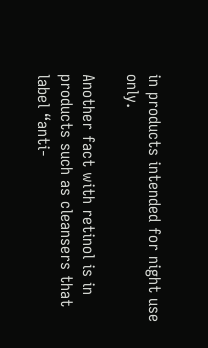in products intended for night use only.

Another fact with retinol is in products such as cleansers that label “anti-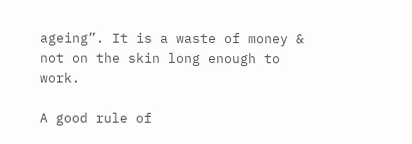ageing”. It is a waste of money & not on the skin long enough to work.

A good rule of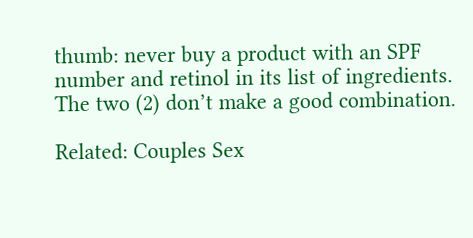thumb: never buy a product with an SPF number and retinol in its list of ingredients. The two (2) don’t make a good combination.

Related: Couples Sex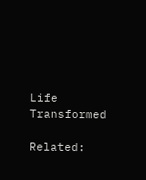Life Transformed

Related: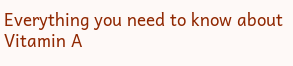Everything you need to know about Vitamin A